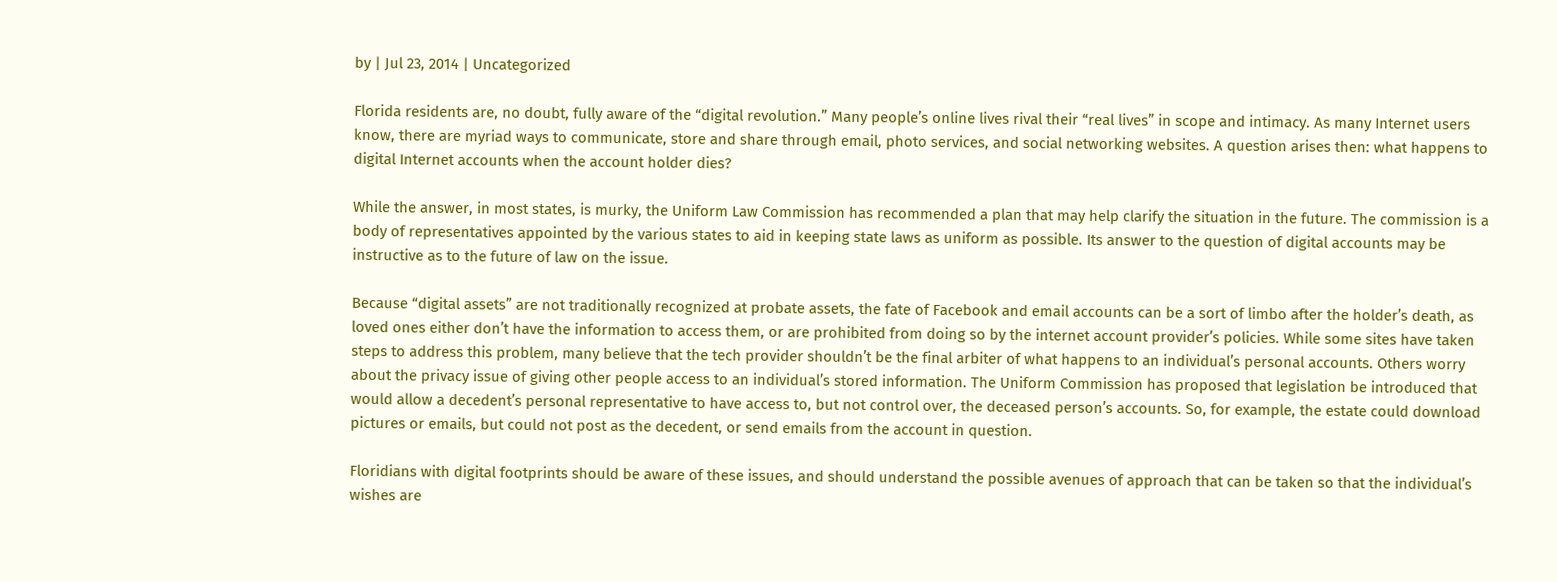by | Jul 23, 2014 | Uncategorized

Florida residents are, no doubt, fully aware of the “digital revolution.” Many people’s online lives rival their “real lives” in scope and intimacy. As many Internet users know, there are myriad ways to communicate, store and share through email, photo services, and social networking websites. A question arises then: what happens to digital Internet accounts when the account holder dies?

While the answer, in most states, is murky, the Uniform Law Commission has recommended a plan that may help clarify the situation in the future. The commission is a body of representatives appointed by the various states to aid in keeping state laws as uniform as possible. Its answer to the question of digital accounts may be instructive as to the future of law on the issue.

Because “digital assets” are not traditionally recognized at probate assets, the fate of Facebook and email accounts can be a sort of limbo after the holder’s death, as loved ones either don’t have the information to access them, or are prohibited from doing so by the internet account provider’s policies. While some sites have taken steps to address this problem, many believe that the tech provider shouldn’t be the final arbiter of what happens to an individual’s personal accounts. Others worry about the privacy issue of giving other people access to an individual’s stored information. The Uniform Commission has proposed that legislation be introduced that would allow a decedent’s personal representative to have access to, but not control over, the deceased person’s accounts. So, for example, the estate could download pictures or emails, but could not post as the decedent, or send emails from the account in question.

Floridians with digital footprints should be aware of these issues, and should understand the possible avenues of approach that can be taken so that the individual’s wishes are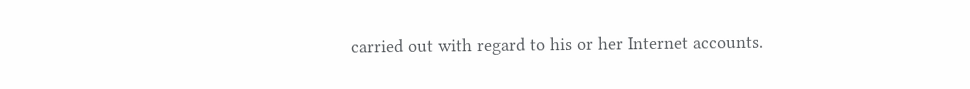carried out with regard to his or her Internet accounts.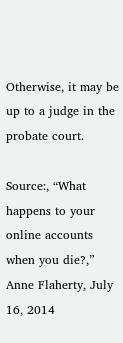Otherwise, it may be up to a judge in the probate court.

Source:, “What happens to your online accounts when you die?,” Anne Flaherty, July 16, 2014